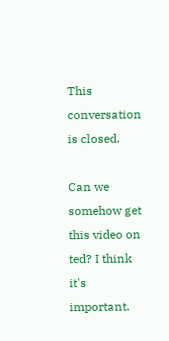This conversation is closed.

Can we somehow get this video on ted? I think it's important.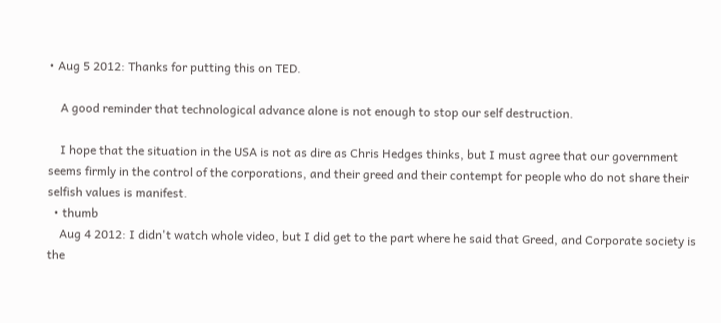• Aug 5 2012: Thanks for putting this on TED.

    A good reminder that technological advance alone is not enough to stop our self destruction.

    I hope that the situation in the USA is not as dire as Chris Hedges thinks, but I must agree that our government seems firmly in the control of the corporations, and their greed and their contempt for people who do not share their selfish values is manifest.
  • thumb
    Aug 4 2012: I didn't watch whole video, but I did get to the part where he said that Greed, and Corporate society is the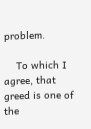problem.

    To which I agree, that greed is one of the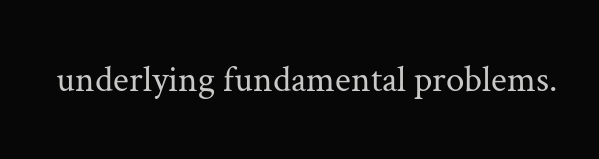underlying fundamental problems.